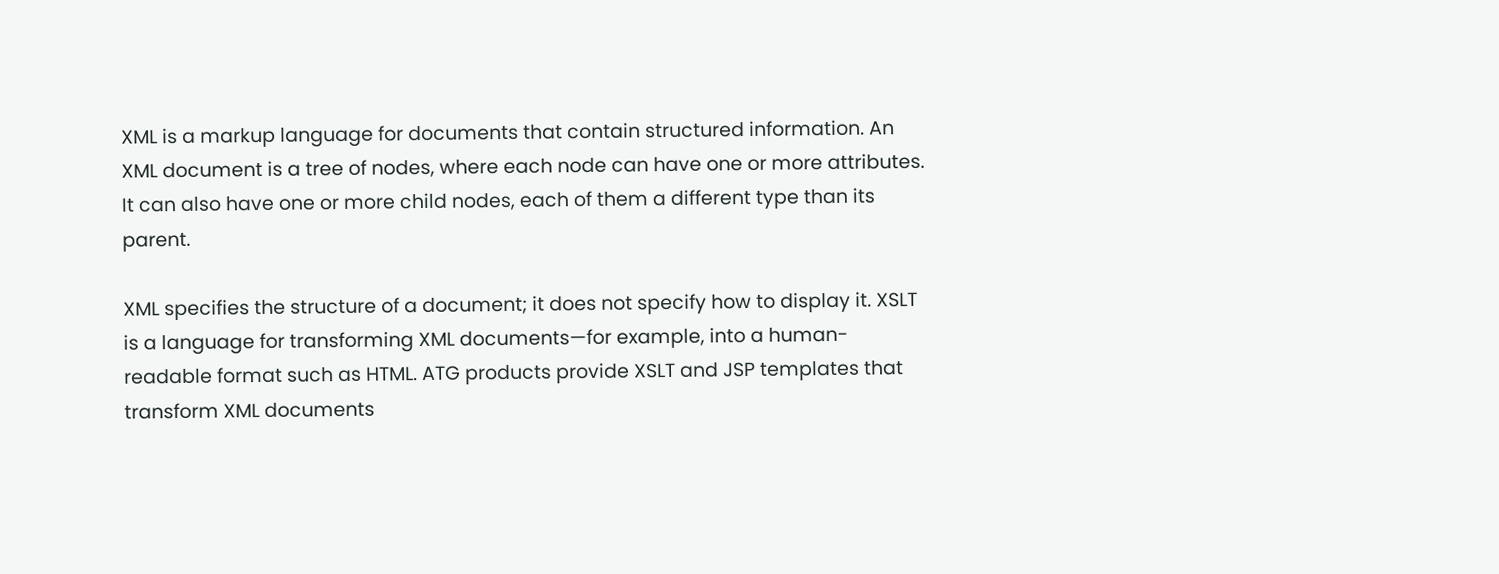XML is a markup language for documents that contain structured information. An XML document is a tree of nodes, where each node can have one or more attributes. It can also have one or more child nodes, each of them a different type than its parent.

XML specifies the structure of a document; it does not specify how to display it. XSLT is a language for transforming XML documents—for example, into a human-readable format such as HTML. ATG products provide XSLT and JSP templates that transform XML documents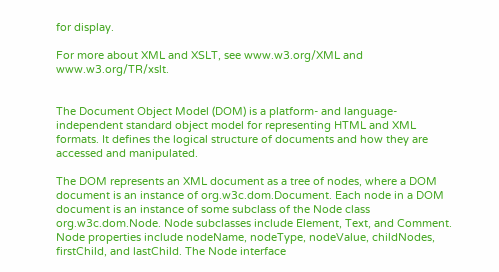for display.

For more about XML and XSLT, see www.w3.org/XML and www.w3.org/TR/xslt.


The Document Object Model (DOM) is a platform- and language-independent standard object model for representing HTML and XML formats. It defines the logical structure of documents and how they are accessed and manipulated.

The DOM represents an XML document as a tree of nodes, where a DOM document is an instance of org.w3c.dom.Document. Each node in a DOM document is an instance of some subclass of the Node class org.w3c.dom.Node. Node subclasses include Element, Text, and Comment. Node properties include nodeName, nodeType, nodeValue, childNodes, firstChild, and lastChild. The Node interface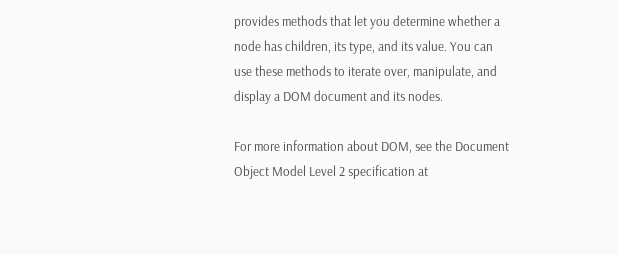provides methods that let you determine whether a node has children, its type, and its value. You can use these methods to iterate over, manipulate, and display a DOM document and its nodes.

For more information about DOM, see the Document Object Model Level 2 specification at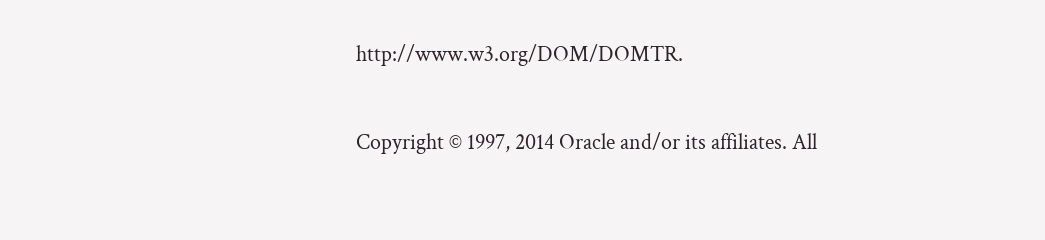http://www.w3.org/DOM/DOMTR.

Copyright © 1997, 2014 Oracle and/or its affiliates. All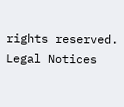rights reserved. Legal Notices